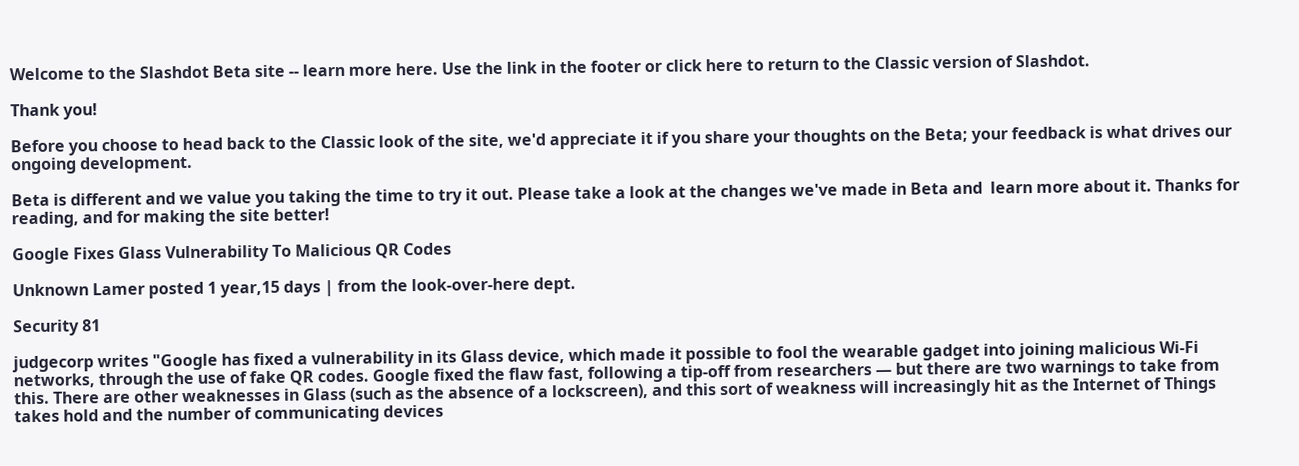Welcome to the Slashdot Beta site -- learn more here. Use the link in the footer or click here to return to the Classic version of Slashdot.

Thank you!

Before you choose to head back to the Classic look of the site, we'd appreciate it if you share your thoughts on the Beta; your feedback is what drives our ongoing development.

Beta is different and we value you taking the time to try it out. Please take a look at the changes we've made in Beta and  learn more about it. Thanks for reading, and for making the site better!

Google Fixes Glass Vulnerability To Malicious QR Codes

Unknown Lamer posted 1 year,15 days | from the look-over-here dept.

Security 81

judgecorp writes "Google has fixed a vulnerability in its Glass device, which made it possible to fool the wearable gadget into joining malicious Wi-Fi networks, through the use of fake QR codes. Google fixed the flaw fast, following a tip-off from researchers — but there are two warnings to take from this. There are other weaknesses in Glass (such as the absence of a lockscreen), and this sort of weakness will increasingly hit as the Internet of Things takes hold and the number of communicating devices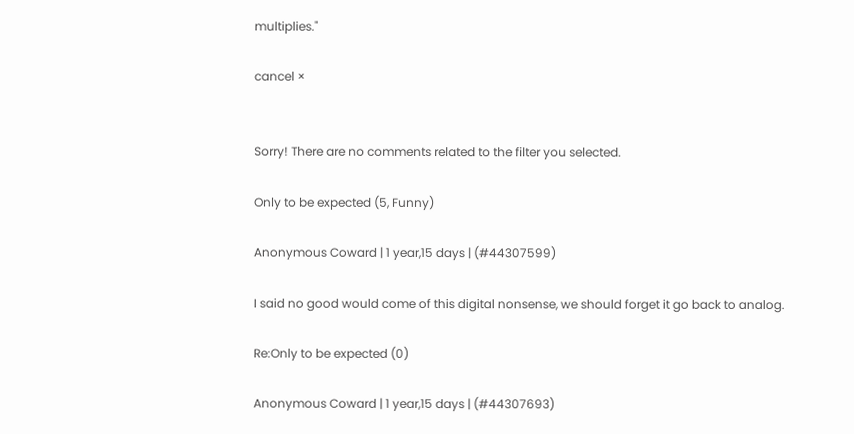multiplies."

cancel ×


Sorry! There are no comments related to the filter you selected.

Only to be expected (5, Funny)

Anonymous Coward | 1 year,15 days | (#44307599)

I said no good would come of this digital nonsense, we should forget it go back to analog.

Re:Only to be expected (0)

Anonymous Coward | 1 year,15 days | (#44307693)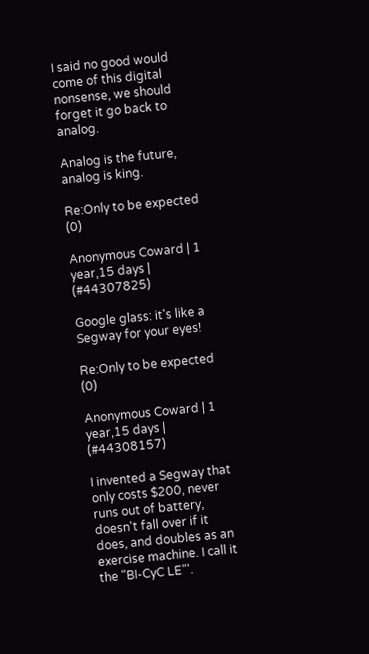I said no good would come of this digital nonsense, we should forget it go back to analog.

Analog is the future, analog is king.

Re:Only to be expected (0)

Anonymous Coward | 1 year,15 days | (#44307825)

Google glass: it's like a Segway for your eyes!

Re:Only to be expected (0)

Anonymous Coward | 1 year,15 days | (#44308157)

I invented a Segway that only costs $200, never runs out of battery, doesn't fall over if it does, and doubles as an exercise machine. I call it the "BI-CyC LE"'.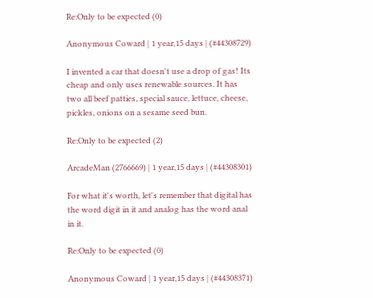Re:Only to be expected (0)

Anonymous Coward | 1 year,15 days | (#44308729)

I invented a car that doesn't use a drop of gas! Its cheap and only uses renewable sources. It has two all beef patties, special sauce, lettuce, cheese, pickles, onions on a sesame seed bun.

Re:Only to be expected (2)

ArcadeMan (2766669) | 1 year,15 days | (#44308301)

For what it's worth, let's remember that digital has the word digit in it and analog has the word anal in it.

Re:Only to be expected (0)

Anonymous Coward | 1 year,15 days | (#44308371)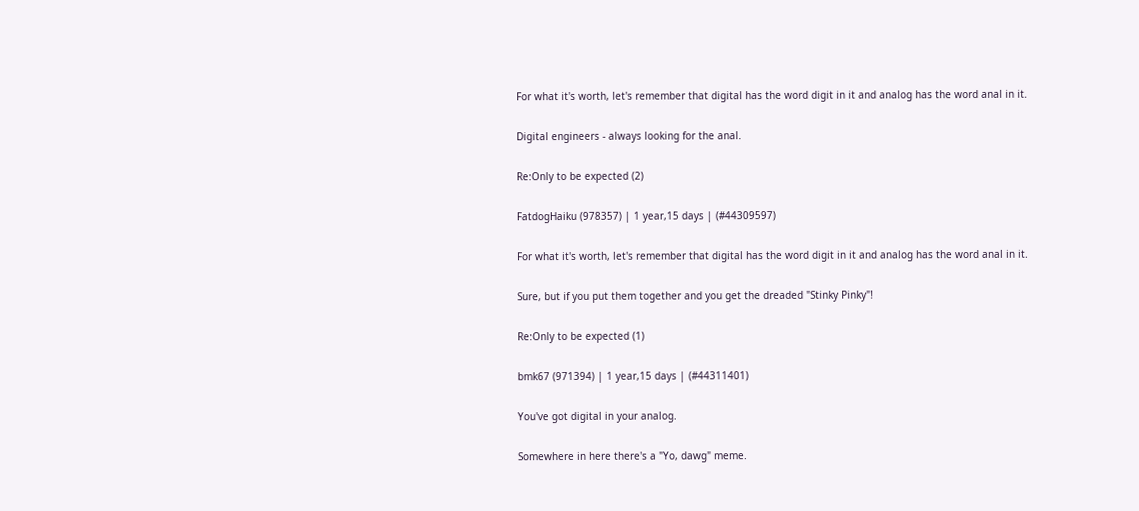For what it's worth, let's remember that digital has the word digit in it and analog has the word anal in it.

Digital engineers - always looking for the anal.

Re:Only to be expected (2)

FatdogHaiku (978357) | 1 year,15 days | (#44309597)

For what it's worth, let's remember that digital has the word digit in it and analog has the word anal in it.

Sure, but if you put them together and you get the dreaded "Stinky Pinky"!

Re:Only to be expected (1)

bmk67 (971394) | 1 year,15 days | (#44311401)

You've got digital in your analog.

Somewhere in here there's a "Yo, dawg" meme.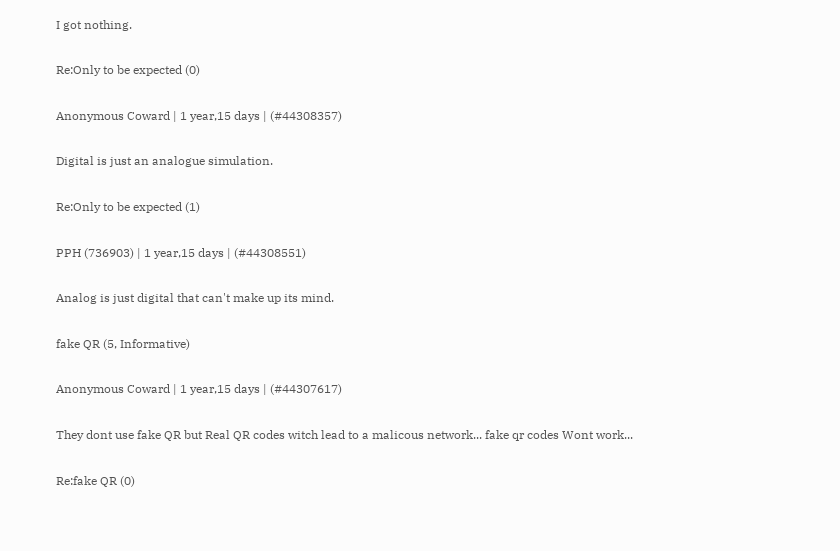I got nothing.

Re:Only to be expected (0)

Anonymous Coward | 1 year,15 days | (#44308357)

Digital is just an analogue simulation.

Re:Only to be expected (1)

PPH (736903) | 1 year,15 days | (#44308551)

Analog is just digital that can't make up its mind.

fake QR (5, Informative)

Anonymous Coward | 1 year,15 days | (#44307617)

They dont use fake QR but Real QR codes witch lead to a malicous network... fake qr codes Wont work...

Re:fake QR (0)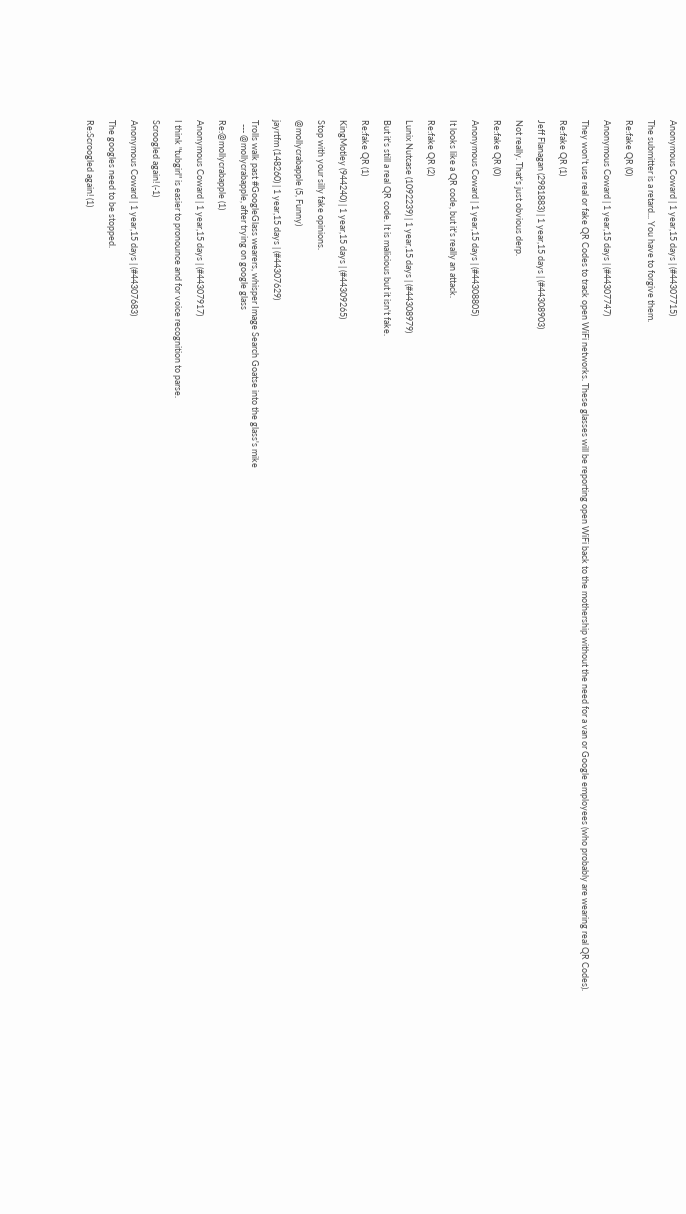Anonymous Coward | 1 year,15 days | (#44307715)

The submitter is a retard... You have to forgive them.

Re:fake QR (0)

Anonymous Coward | 1 year,15 days | (#44307747)

They won't use real or fake QR Codes to track open WiFi networks. These glasses will be reporting open WiFi back to the mothership without the need for a van or Google employees (who probably are wearing real QR Codes).

Re:fake QR (1)

Jeff Flanagan (2981883) | 1 year,15 days | (#44308903)

Not really. That's just obvious derp.

Re:fake QR (0)

Anonymous Coward | 1 year,15 days | (#44308805)

It looks like a QR code, but it's really an attack.

Re:fake QR (2)

Lunix Nutcase (1092239) | 1 year,15 days | (#44308979)

But it's still a real QR code. It is malicious but it isn't fake.

Re:fake QR (1)

KingMotley (944240) | 1 year,15 days | (#44309265)

Stop with your silly fake opinions.

@mollycrabapple (5, Funny)

jayrtfm (148260) | 1 year,15 days | (#44307629)

Trolls walk past #GoogleGlass wearers, whisper Image Search Goatse into the glass's mike
  --- @mollycrabapple, after trying on google glass

Re:@mollycrabapple (1)

Anonymous Coward | 1 year,15 days | (#44307917)

I think "tubgirl" is easier to pronounce and for voice recognition to parse.

Scroogled again! (-1)

Anonymous Coward | 1 year,15 days | (#44307683)

The googles need to be stopped.

Re:Scroogled again! (1)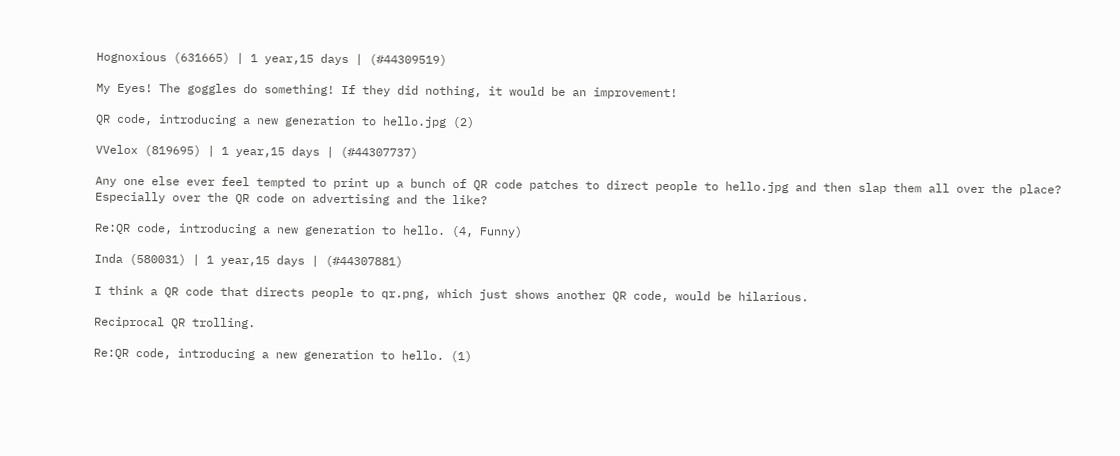Hognoxious (631665) | 1 year,15 days | (#44309519)

My Eyes! The goggles do something! If they did nothing, it would be an improvement!

QR code, introducing a new generation to hello.jpg (2)

VVelox (819695) | 1 year,15 days | (#44307737)

Any one else ever feel tempted to print up a bunch of QR code patches to direct people to hello.jpg and then slap them all over the place? Especially over the QR code on advertising and the like?

Re:QR code, introducing a new generation to hello. (4, Funny)

Inda (580031) | 1 year,15 days | (#44307881)

I think a QR code that directs people to qr.png, which just shows another QR code, would be hilarious.

Reciprocal QR trolling.

Re:QR code, introducing a new generation to hello. (1)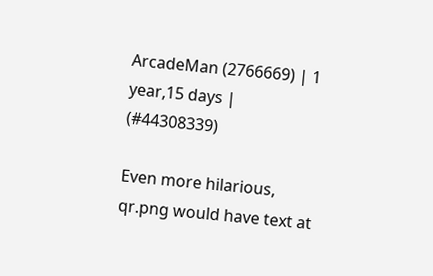ArcadeMan (2766669) | 1 year,15 days | (#44308339)

Even more hilarious, qr.png would have text at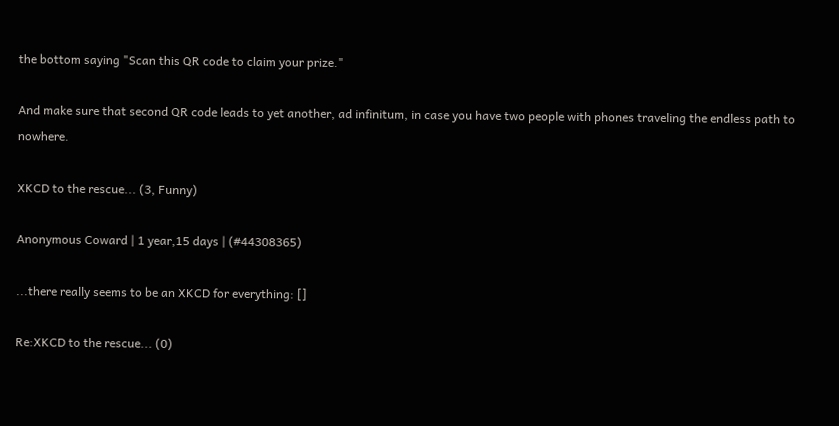the bottom saying "Scan this QR code to claim your prize."

And make sure that second QR code leads to yet another, ad infinitum, in case you have two people with phones traveling the endless path to nowhere.

XKCD to the rescue... (3, Funny)

Anonymous Coward | 1 year,15 days | (#44308365)

...there really seems to be an XKCD for everything: []

Re:XKCD to the rescue... (0)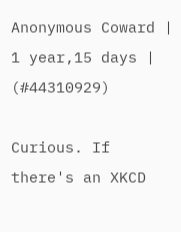Anonymous Coward | 1 year,15 days | (#44310929)

Curious. If there's an XKCD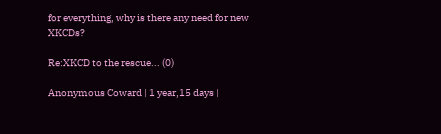for everything, why is there any need for new XKCDs?

Re:XKCD to the rescue... (0)

Anonymous Coward | 1 year,15 days |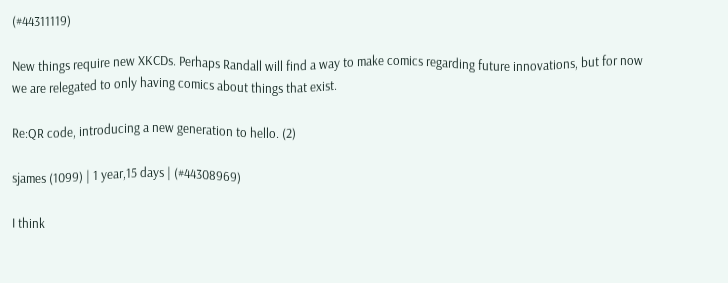(#44311119)

New things require new XKCDs. Perhaps Randall will find a way to make comics regarding future innovations, but for now we are relegated to only having comics about things that exist.

Re:QR code, introducing a new generation to hello. (2)

sjames (1099) | 1 year,15 days | (#44308969)

I think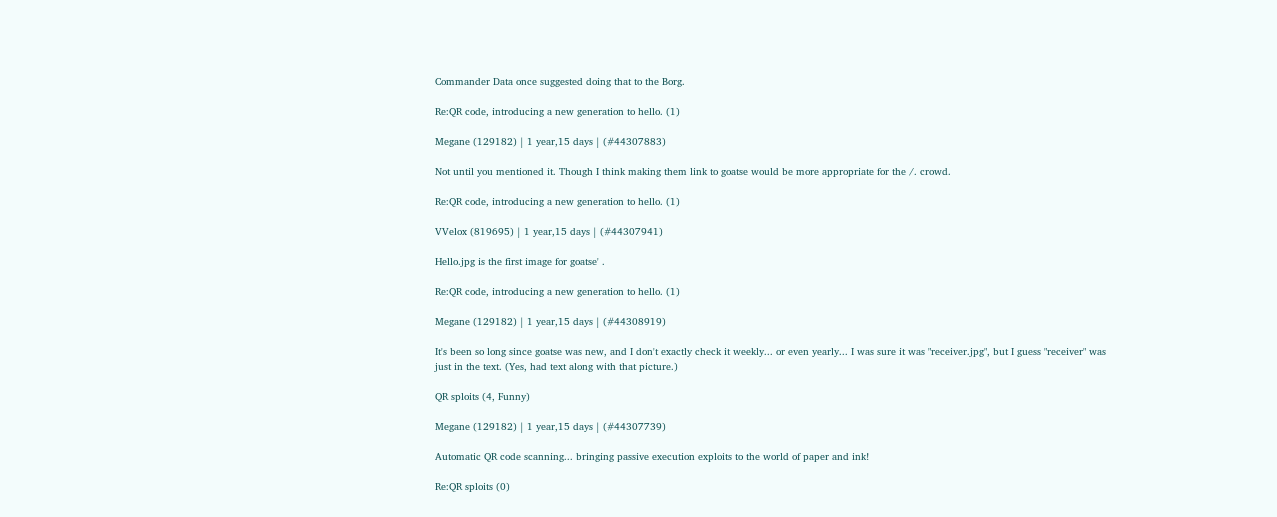Commander Data once suggested doing that to the Borg.

Re:QR code, introducing a new generation to hello. (1)

Megane (129182) | 1 year,15 days | (#44307883)

Not until you mentioned it. Though I think making them link to goatse would be more appropriate for the /. crowd.

Re:QR code, introducing a new generation to hello. (1)

VVelox (819695) | 1 year,15 days | (#44307941)

Hello.jpg is the first image for goatse' .

Re:QR code, introducing a new generation to hello. (1)

Megane (129182) | 1 year,15 days | (#44308919)

It's been so long since goatse was new, and I don't exactly check it weekly... or even yearly... I was sure it was "receiver.jpg", but I guess "receiver" was just in the text. (Yes, had text along with that picture.)

QR sploits (4, Funny)

Megane (129182) | 1 year,15 days | (#44307739)

Automatic QR code scanning... bringing passive execution exploits to the world of paper and ink!

Re:QR sploits (0)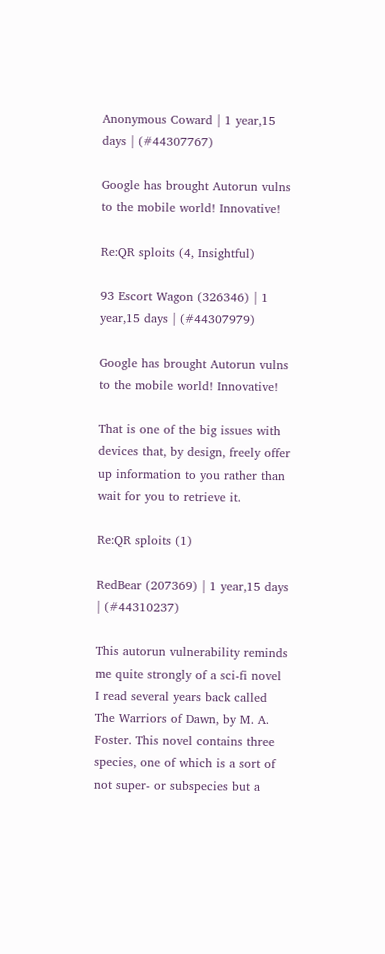Anonymous Coward | 1 year,15 days | (#44307767)

Google has brought Autorun vulns to the mobile world! Innovative!

Re:QR sploits (4, Insightful)

93 Escort Wagon (326346) | 1 year,15 days | (#44307979)

Google has brought Autorun vulns to the mobile world! Innovative!

That is one of the big issues with devices that, by design, freely offer up information to you rather than wait for you to retrieve it.

Re:QR sploits (1)

RedBear (207369) | 1 year,15 days | (#44310237)

This autorun vulnerability reminds me quite strongly of a sci-fi novel I read several years back called The Warriors of Dawn, by M. A. Foster. This novel contains three species, one of which is a sort of not super- or subspecies but a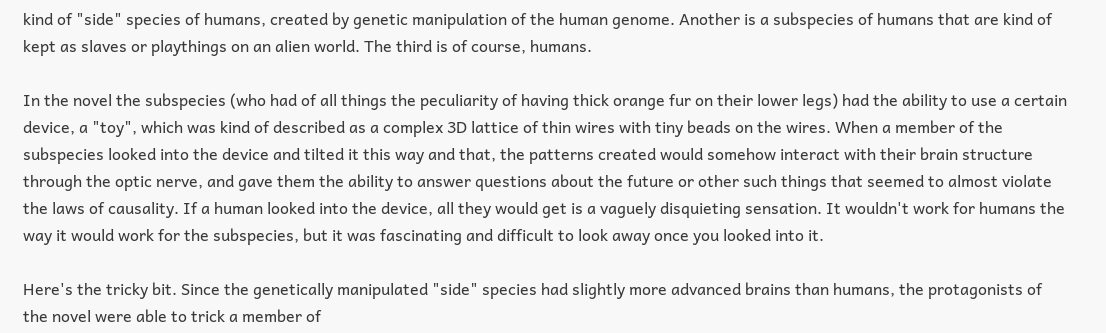kind of "side" species of humans, created by genetic manipulation of the human genome. Another is a subspecies of humans that are kind of kept as slaves or playthings on an alien world. The third is of course, humans.

In the novel the subspecies (who had of all things the peculiarity of having thick orange fur on their lower legs) had the ability to use a certain device, a "toy", which was kind of described as a complex 3D lattice of thin wires with tiny beads on the wires. When a member of the subspecies looked into the device and tilted it this way and that, the patterns created would somehow interact with their brain structure through the optic nerve, and gave them the ability to answer questions about the future or other such things that seemed to almost violate the laws of causality. If a human looked into the device, all they would get is a vaguely disquieting sensation. It wouldn't work for humans the way it would work for the subspecies, but it was fascinating and difficult to look away once you looked into it.

Here's the tricky bit. Since the genetically manipulated "side" species had slightly more advanced brains than humans, the protagonists of the novel were able to trick a member of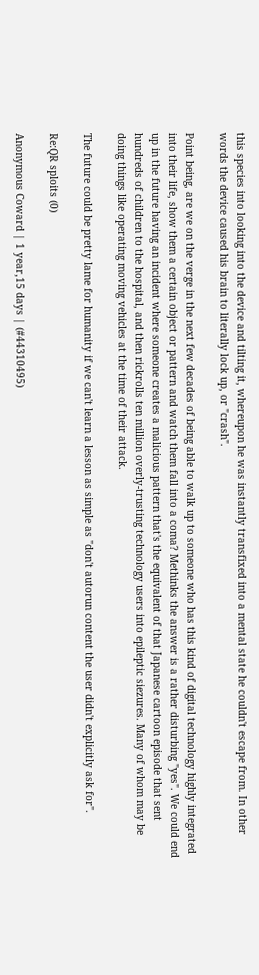this species into looking into the device and tilting it, whereupon he was instantly transfixed into a mental state he couldn't escape from. In other words the device caused his brain to literally lock up, or "crash".

Point being, are we on the verge in the next few decades of being able to walk up to someone who has this kind of digital technology highly integrated into their life, show them a certain object or pattern and watch them fall into a coma? Methinks the answer is a rather disturbing "yes". We could end up in the future having an incident where someone creates a malicious pattern that's the equivalent of that Japanese cartoon episode that sent hundreds of children to the hospital, and then rickrolls ten million overly-trusting technology users into epileptic siezures. Many of whom may be doing things like operating moving vehicles at the time of their attack.

The future could be pretty lame for humanity if we can't learn a lesson as simple as "don't autorun content the user didn't explicitly ask for".

Re:QR sploits (0)

Anonymous Coward | 1 year,15 days | (#44310495)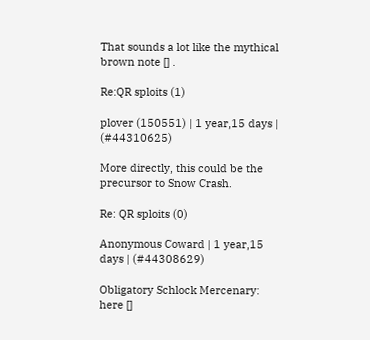That sounds a lot like the mythical brown note [] .

Re:QR sploits (1)

plover (150551) | 1 year,15 days | (#44310625)

More directly, this could be the precursor to Snow Crash.

Re: QR sploits (0)

Anonymous Coward | 1 year,15 days | (#44308629)

Obligatory Schlock Mercenary:
here []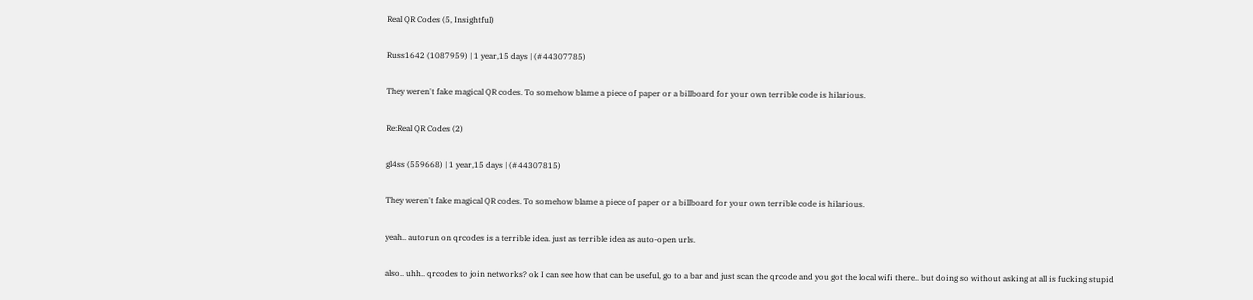Real QR Codes (5, Insightful)

Russ1642 (1087959) | 1 year,15 days | (#44307785)

They weren't fake magical QR codes. To somehow blame a piece of paper or a billboard for your own terrible code is hilarious.

Re:Real QR Codes (2)

gl4ss (559668) | 1 year,15 days | (#44307815)

They weren't fake magical QR codes. To somehow blame a piece of paper or a billboard for your own terrible code is hilarious.

yeah.. autorun on qrcodes is a terrible idea. just as terrible idea as auto-open urls.

also.. uhh.. qrcodes to join networks? ok I can see how that can be useful, go to a bar and just scan the qrcode and you got the local wifi there.. but doing so without asking at all is fucking stupid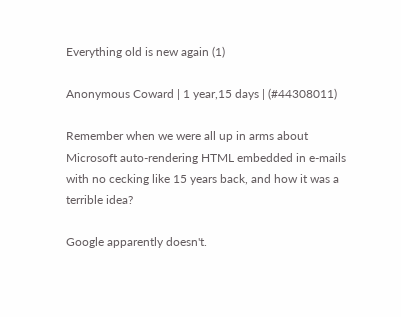Everything old is new again (1)

Anonymous Coward | 1 year,15 days | (#44308011)

Remember when we were all up in arms about Microsoft auto-rendering HTML embedded in e-mails with no cecking like 15 years back, and how it was a terrible idea?

Google apparently doesn't.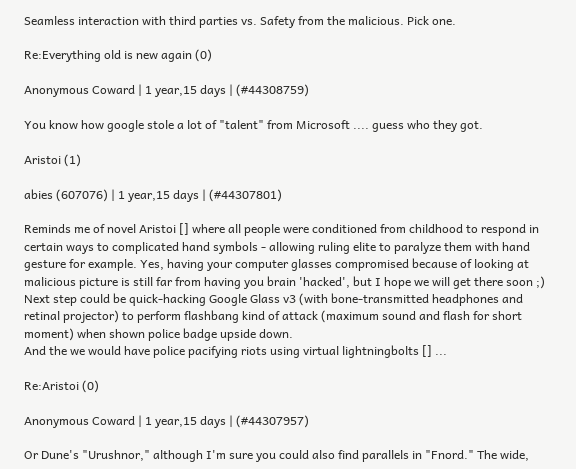Seamless interaction with third parties vs. Safety from the malicious. Pick one.

Re:Everything old is new again (0)

Anonymous Coward | 1 year,15 days | (#44308759)

You know how google stole a lot of "talent" from Microsoft .... guess who they got.

Aristoi (1)

abies (607076) | 1 year,15 days | (#44307801)

Reminds me of novel Aristoi [] where all people were conditioned from childhood to respond in certain ways to complicated hand symbols - allowing ruling elite to paralyze them with hand gesture for example. Yes, having your computer glasses compromised because of looking at malicious picture is still far from having you brain 'hacked', but I hope we will get there soon ;) Next step could be quick-hacking Google Glass v3 (with bone-transmitted headphones and retinal projector) to perform flashbang kind of attack (maximum sound and flash for short moment) when shown police badge upside down.
And the we would have police pacifying riots using virtual lightningbolts [] ...

Re:Aristoi (0)

Anonymous Coward | 1 year,15 days | (#44307957)

Or Dune's "Urushnor," although I'm sure you could also find parallels in "Fnord." The wide,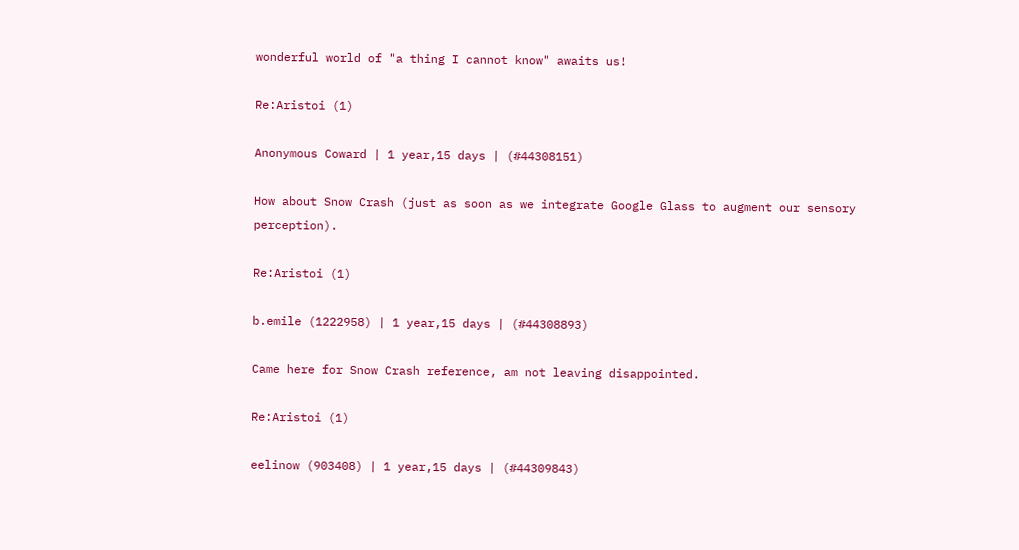wonderful world of "a thing I cannot know" awaits us!

Re:Aristoi (1)

Anonymous Coward | 1 year,15 days | (#44308151)

How about Snow Crash (just as soon as we integrate Google Glass to augment our sensory perception).

Re:Aristoi (1)

b.emile (1222958) | 1 year,15 days | (#44308893)

Came here for Snow Crash reference, am not leaving disappointed.

Re:Aristoi (1)

eelinow (903408) | 1 year,15 days | (#44309843)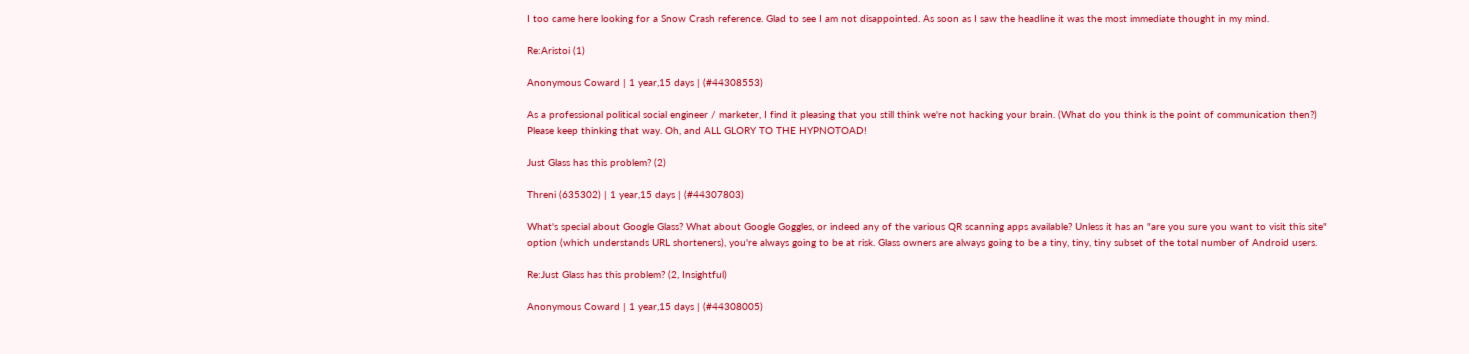I too came here looking for a Snow Crash reference. Glad to see I am not disappointed. As soon as I saw the headline it was the most immediate thought in my mind.

Re:Aristoi (1)

Anonymous Coward | 1 year,15 days | (#44308553)

As a professional political social engineer / marketer, I find it pleasing that you still think we're not hacking your brain. (What do you think is the point of communication then?)
Please keep thinking that way. Oh, and ALL GLORY TO THE HYPNOTOAD!

Just Glass has this problem? (2)

Threni (635302) | 1 year,15 days | (#44307803)

What's special about Google Glass? What about Google Goggles, or indeed any of the various QR scanning apps available? Unless it has an "are you sure you want to visit this site" option (which understands URL shorteners), you're always going to be at risk. Glass owners are always going to be a tiny, tiny, tiny subset of the total number of Android users.

Re:Just Glass has this problem? (2, Insightful)

Anonymous Coward | 1 year,15 days | (#44308005)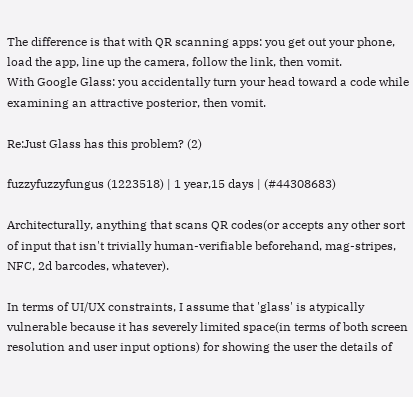The difference is that with QR scanning apps: you get out your phone, load the app, line up the camera, follow the link, then vomit.
With Google Glass: you accidentally turn your head toward a code while examining an attractive posterior, then vomit.

Re:Just Glass has this problem? (2)

fuzzyfuzzyfungus (1223518) | 1 year,15 days | (#44308683)

Architecturally, anything that scans QR codes(or accepts any other sort of input that isn't trivially human-verifiable beforehand, mag-stripes, NFC, 2d barcodes, whatever).

In terms of UI/UX constraints, I assume that 'glass' is atypically vulnerable because it has severely limited space(in terms of both screen resolution and user input options) for showing the user the details of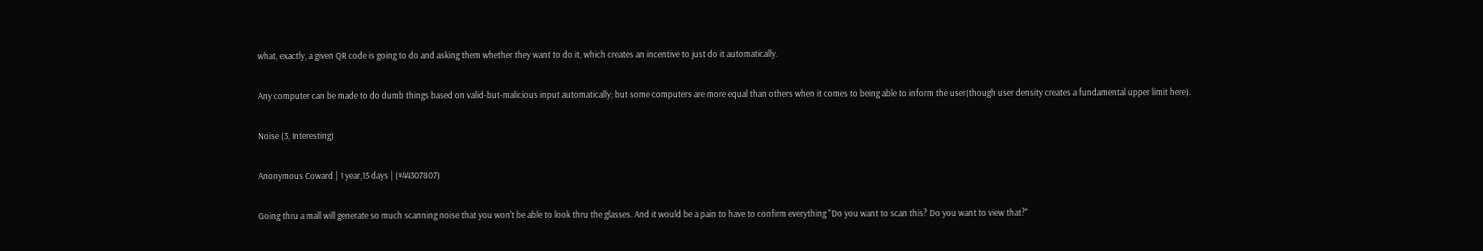what, exactly, a given QR code is going to do and asking them whether they want to do it, which creates an incentive to just do it automatically.

Any computer can be made to do dumb things based on valid-but-malicious input automatically; but some computers are more equal than others when it comes to being able to inform the user(though user density creates a fundamental upper limit here).

Noise (3, Interesting)

Anonymous Coward | 1 year,15 days | (#44307807)

Going thru a mall will generate so much scanning noise that you won't be able to look thru the glasses. And it would be a pain to have to confirm everything "Do you want to scan this? Do you want to view that?"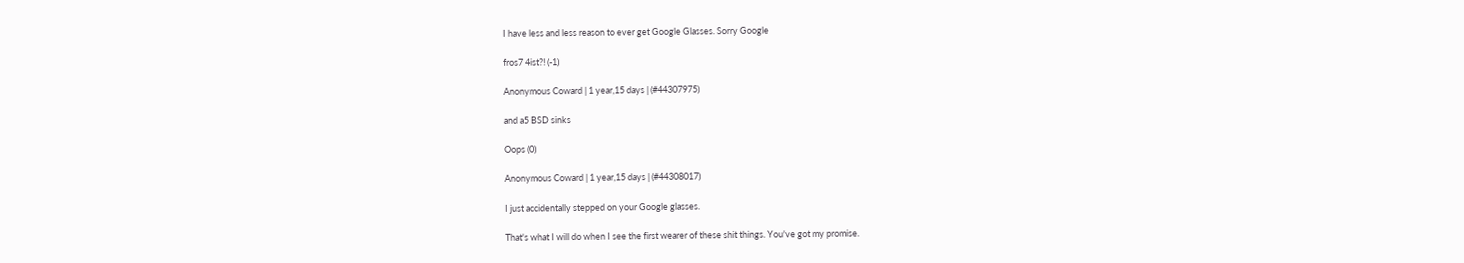I have less and less reason to ever get Google Glasses. Sorry Google

fros7 4ist?! (-1)

Anonymous Coward | 1 year,15 days | (#44307975)

and a5 BSD sinks

Oops (0)

Anonymous Coward | 1 year,15 days | (#44308017)

I just accidentally stepped on your Google glasses.

That's what I will do when I see the first wearer of these shit things. You've got my promise.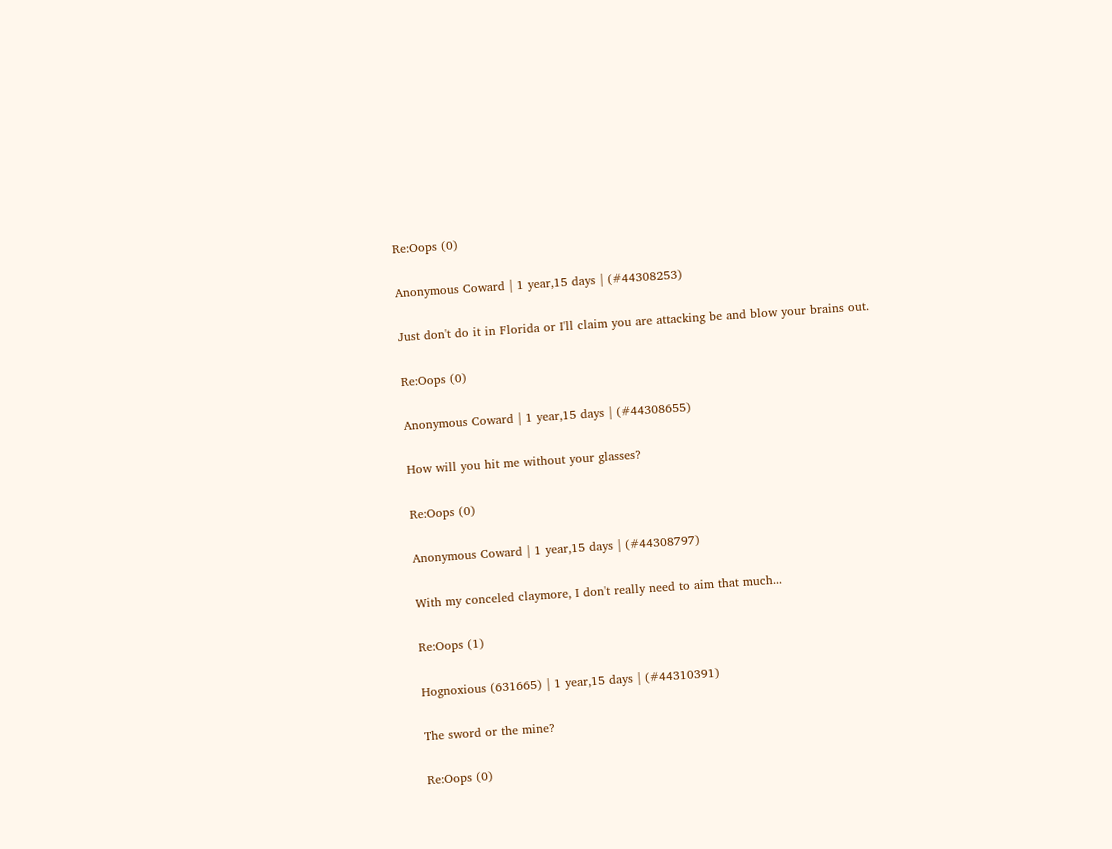Re:Oops (0)

Anonymous Coward | 1 year,15 days | (#44308253)

Just don't do it in Florida or I'll claim you are attacking be and blow your brains out.

Re:Oops (0)

Anonymous Coward | 1 year,15 days | (#44308655)

How will you hit me without your glasses?

Re:Oops (0)

Anonymous Coward | 1 year,15 days | (#44308797)

With my conceled claymore, I don't really need to aim that much...

Re:Oops (1)

Hognoxious (631665) | 1 year,15 days | (#44310391)

The sword or the mine?

Re:Oops (0)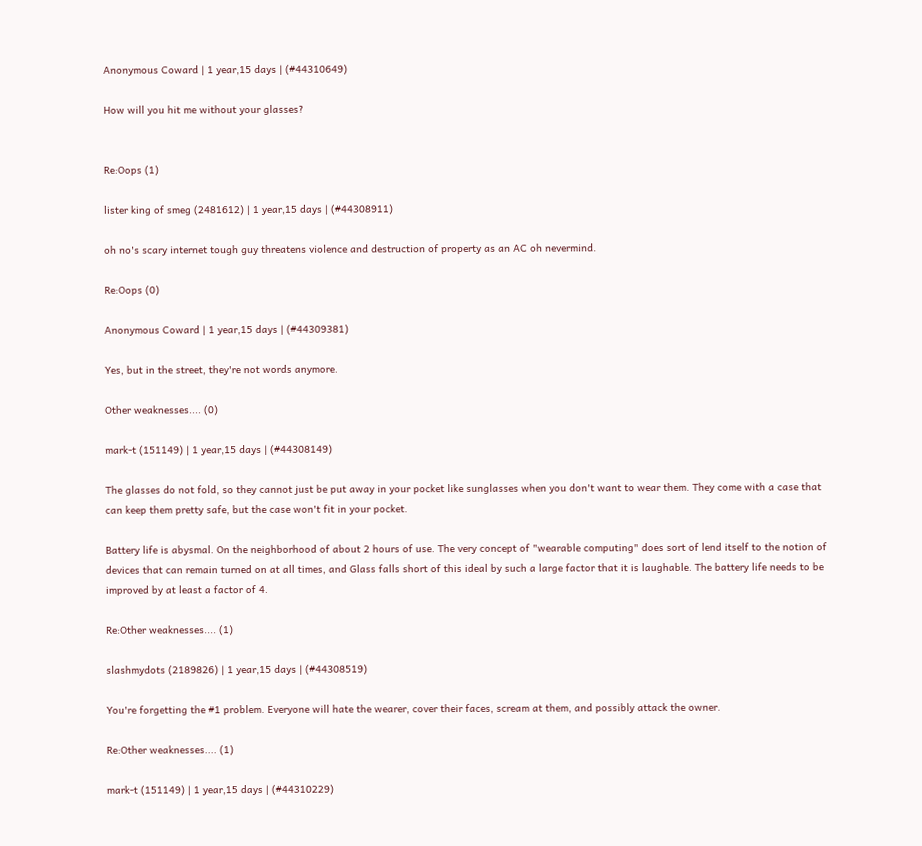Anonymous Coward | 1 year,15 days | (#44310649)

How will you hit me without your glasses?


Re:Oops (1)

lister king of smeg (2481612) | 1 year,15 days | (#44308911)

oh no's scary internet tough guy threatens violence and destruction of property as an AC oh nevermind.

Re:Oops (0)

Anonymous Coward | 1 year,15 days | (#44309381)

Yes, but in the street, they're not words anymore.

Other weaknesses.... (0)

mark-t (151149) | 1 year,15 days | (#44308149)

The glasses do not fold, so they cannot just be put away in your pocket like sunglasses when you don't want to wear them. They come with a case that can keep them pretty safe, but the case won't fit in your pocket.

Battery life is abysmal. On the neighborhood of about 2 hours of use. The very concept of "wearable computing" does sort of lend itself to the notion of devices that can remain turned on at all times, and Glass falls short of this ideal by such a large factor that it is laughable. The battery life needs to be improved by at least a factor of 4.

Re:Other weaknesses.... (1)

slashmydots (2189826) | 1 year,15 days | (#44308519)

You're forgetting the #1 problem. Everyone will hate the wearer, cover their faces, scream at them, and possibly attack the owner.

Re:Other weaknesses.... (1)

mark-t (151149) | 1 year,15 days | (#44310229)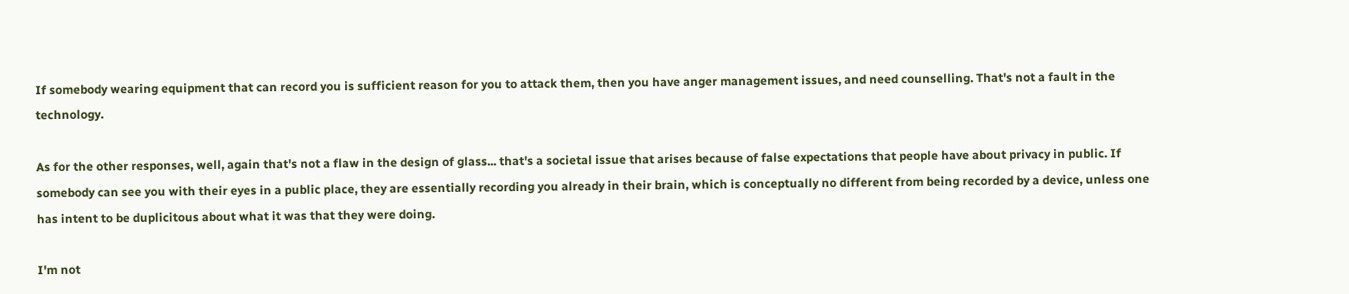If somebody wearing equipment that can record you is sufficient reason for you to attack them, then you have anger management issues, and need counselling. That's not a fault in the technology.

As for the other responses, well, again that's not a flaw in the design of glass... that's a societal issue that arises because of false expectations that people have about privacy in public. If somebody can see you with their eyes in a public place, they are essentially recording you already in their brain, which is conceptually no different from being recorded by a device, unless one has intent to be duplicitous about what it was that they were doing.

I'm not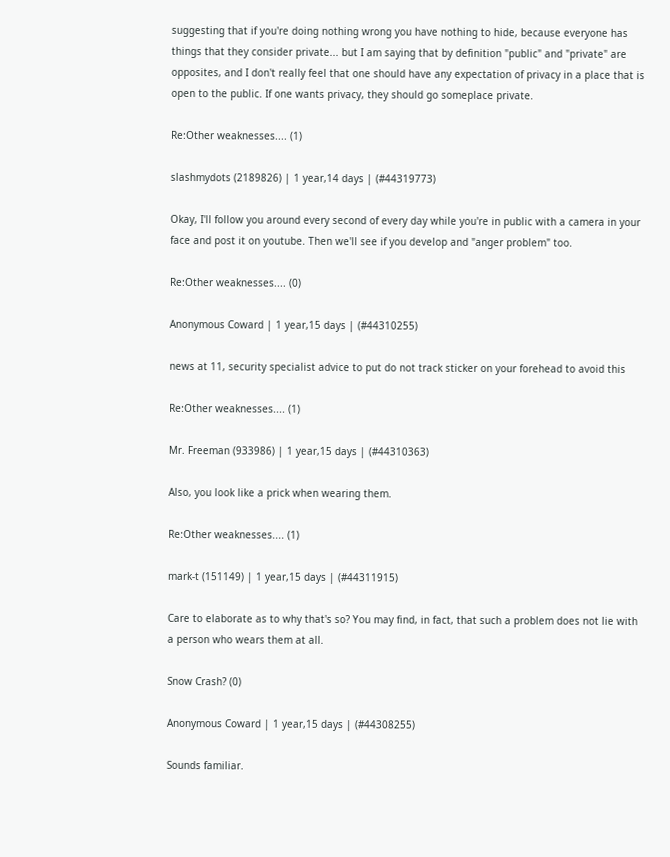suggesting that if you're doing nothing wrong you have nothing to hide, because everyone has things that they consider private... but I am saying that by definition "public" and "private" are opposites, and I don't really feel that one should have any expectation of privacy in a place that is open to the public. If one wants privacy, they should go someplace private.

Re:Other weaknesses.... (1)

slashmydots (2189826) | 1 year,14 days | (#44319773)

Okay, I'll follow you around every second of every day while you're in public with a camera in your face and post it on youtube. Then we'll see if you develop and "anger problem" too.

Re:Other weaknesses.... (0)

Anonymous Coward | 1 year,15 days | (#44310255)

news at 11, security specialist advice to put do not track sticker on your forehead to avoid this

Re:Other weaknesses.... (1)

Mr. Freeman (933986) | 1 year,15 days | (#44310363)

Also, you look like a prick when wearing them.

Re:Other weaknesses.... (1)

mark-t (151149) | 1 year,15 days | (#44311915)

Care to elaborate as to why that's so? You may find, in fact, that such a problem does not lie with a person who wears them at all.

Snow Crash? (0)

Anonymous Coward | 1 year,15 days | (#44308255)

Sounds familiar.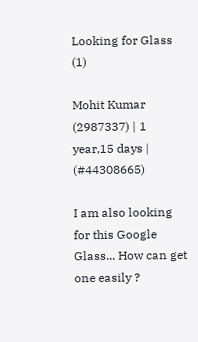Looking for Glass (1)

Mohit Kumar (2987337) | 1 year,15 days | (#44308665)

I am also looking for this Google Glass... How can get one easily ?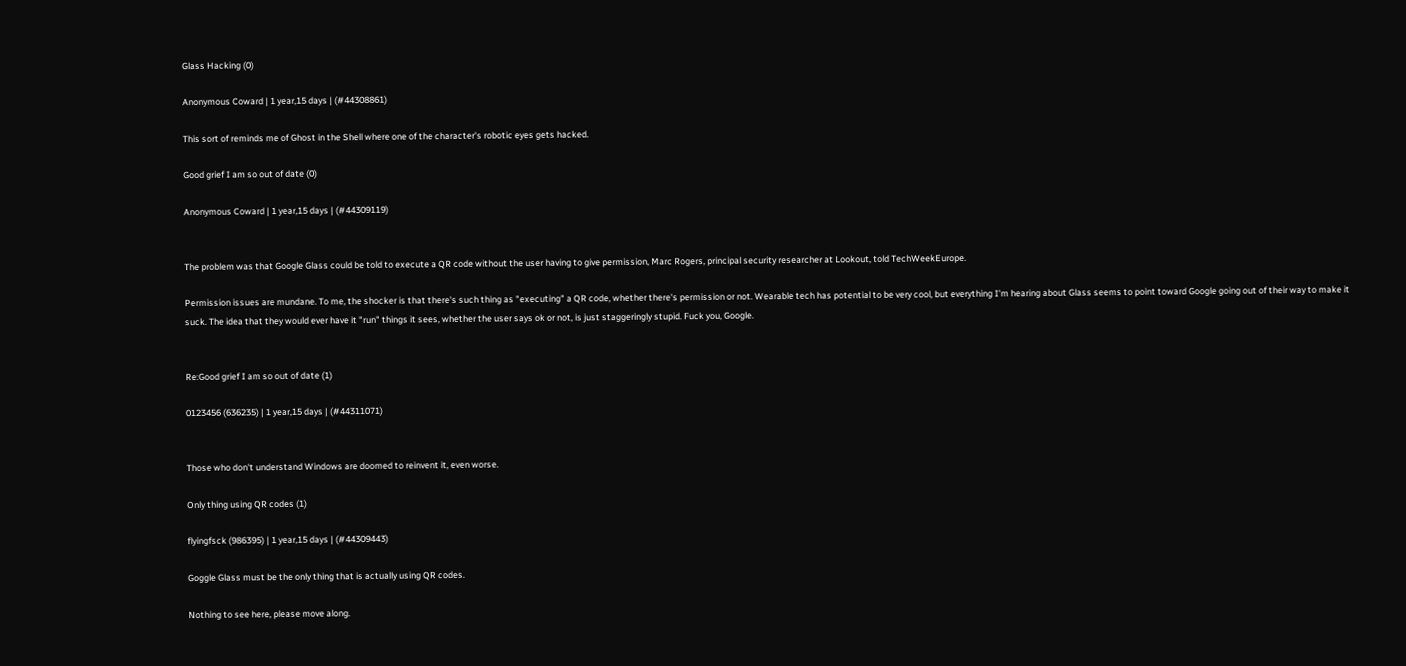Glass Hacking (0)

Anonymous Coward | 1 year,15 days | (#44308861)

This sort of reminds me of Ghost in the Shell where one of the character's robotic eyes gets hacked.

Good grief I am so out of date (0)

Anonymous Coward | 1 year,15 days | (#44309119)


The problem was that Google Glass could be told to execute a QR code without the user having to give permission, Marc Rogers, principal security researcher at Lookout, told TechWeekEurope.

Permission issues are mundane. To me, the shocker is that there's such thing as "executing" a QR code, whether there's permission or not. Wearable tech has potential to be very cool, but everything I'm hearing about Glass seems to point toward Google going out of their way to make it suck. The idea that they would ever have it "run" things it sees, whether the user says ok or not, is just staggeringly stupid. Fuck you, Google.


Re:Good grief I am so out of date (1)

0123456 (636235) | 1 year,15 days | (#44311071)


Those who don't understand Windows are doomed to reinvent it, even worse.

Only thing using QR codes (1)

flyingfsck (986395) | 1 year,15 days | (#44309443)

Goggle Glass must be the only thing that is actually using QR codes.

Nothing to see here, please move along.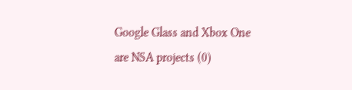Google Glass and Xbox One are NSA projects (0)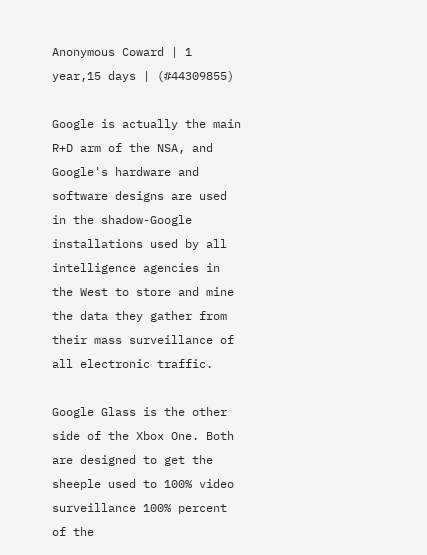Anonymous Coward | 1 year,15 days | (#44309855)

Google is actually the main R+D arm of the NSA, and Google's hardware and software designs are used in the shadow-Google installations used by all intelligence agencies in the West to store and mine the data they gather from their mass surveillance of all electronic traffic.

Google Glass is the other side of the Xbox One. Both are designed to get the sheeple used to 100% video surveillance 100% percent of the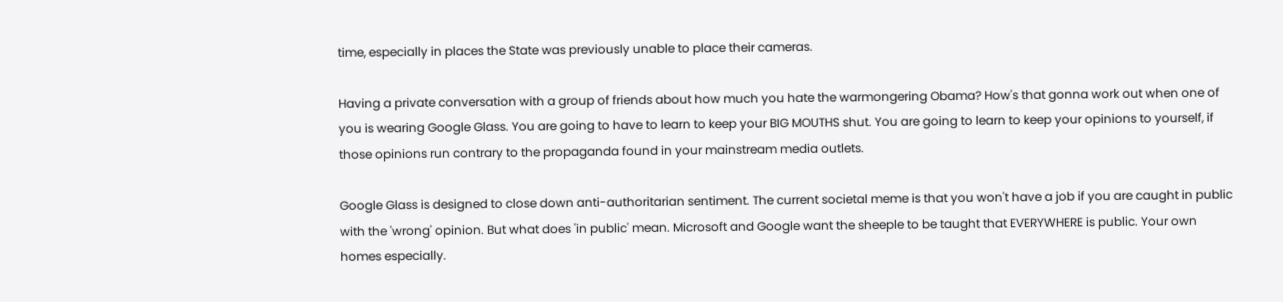time, especially in places the State was previously unable to place their cameras.

Having a private conversation with a group of friends about how much you hate the warmongering Obama? How's that gonna work out when one of you is wearing Google Glass. You are going to have to learn to keep your BIG MOUTHS shut. You are going to learn to keep your opinions to yourself, if those opinions run contrary to the propaganda found in your mainstream media outlets.

Google Glass is designed to close down anti-authoritarian sentiment. The current societal meme is that you won't have a job if you are caught in public with the 'wrong' opinion. But what does 'in public' mean. Microsoft and Google want the sheeple to be taught that EVERYWHERE is public. Your own homes especially.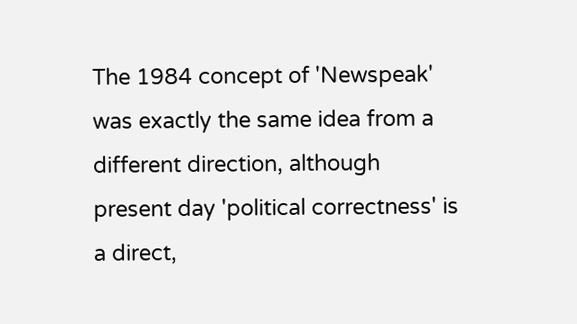The 1984 concept of 'Newspeak' was exactly the same idea from a different direction, although present day 'political correctness' is a direct,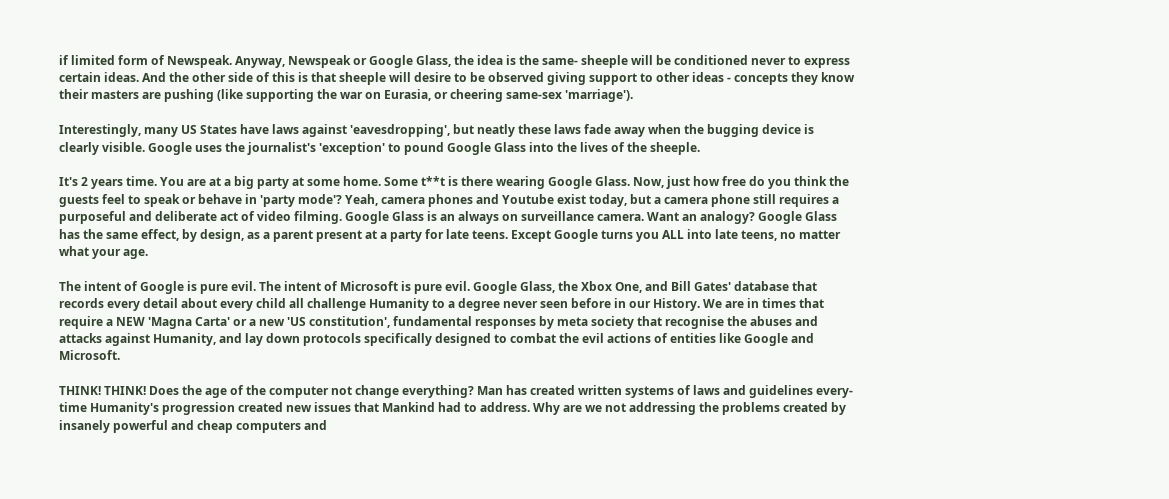if limited form of Newspeak. Anyway, Newspeak or Google Glass, the idea is the same- sheeple will be conditioned never to express certain ideas. And the other side of this is that sheeple will desire to be observed giving support to other ideas - concepts they know their masters are pushing (like supporting the war on Eurasia, or cheering same-sex 'marriage').

Interestingly, many US States have laws against 'eavesdropping', but neatly these laws fade away when the bugging device is clearly visible. Google uses the journalist's 'exception' to pound Google Glass into the lives of the sheeple.

It's 2 years time. You are at a big party at some home. Some t**t is there wearing Google Glass. Now, just how free do you think the guests feel to speak or behave in 'party mode'? Yeah, camera phones and Youtube exist today, but a camera phone still requires a purposeful and deliberate act of video filming. Google Glass is an always on surveillance camera. Want an analogy? Google Glass has the same effect, by design, as a parent present at a party for late teens. Except Google turns you ALL into late teens, no matter what your age.

The intent of Google is pure evil. The intent of Microsoft is pure evil. Google Glass, the Xbox One, and Bill Gates' database that records every detail about every child all challenge Humanity to a degree never seen before in our History. We are in times that require a NEW 'Magna Carta' or a new 'US constitution', fundamental responses by meta society that recognise the abuses and attacks against Humanity, and lay down protocols specifically designed to combat the evil actions of entities like Google and Microsoft.

THINK! THINK! Does the age of the computer not change everything? Man has created written systems of laws and guidelines every-time Humanity's progression created new issues that Mankind had to address. Why are we not addressing the problems created by insanely powerful and cheap computers and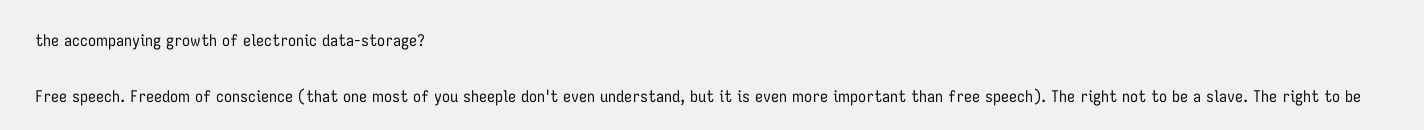the accompanying growth of electronic data-storage?

Free speech. Freedom of conscience (that one most of you sheeple don't even understand, but it is even more important than free speech). The right not to be a slave. The right to be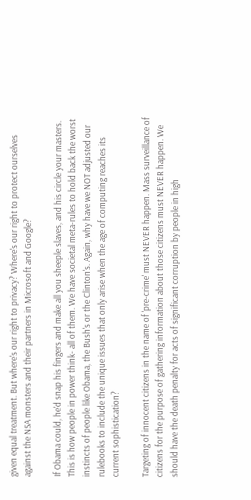given equal treatment. But where's our right to privacy? Where's our right to protect ourselves against the NSA monsters and their partners in Microsoft and Google?

If Obama could, he'd snap his fingers and make all you sheeple slaves, and his circle your masters. This is how people in power think- all of them. We have societal meta-rules to hold back the worst instincts of people like Obama, the Bush's or the Clinton's. Again, why have we NOT adjusted our rulebooks to include the unique issues that only arise when the age of computing reaches its current sophistication?

Targeting of innocent citizens in the name of 'pre-crime' must NEVER happen. Mass surveillance of citizens for the purpose of gathering information about those citizens must NEVER happen. We should have the death penalty for acts of significant corruption by people in high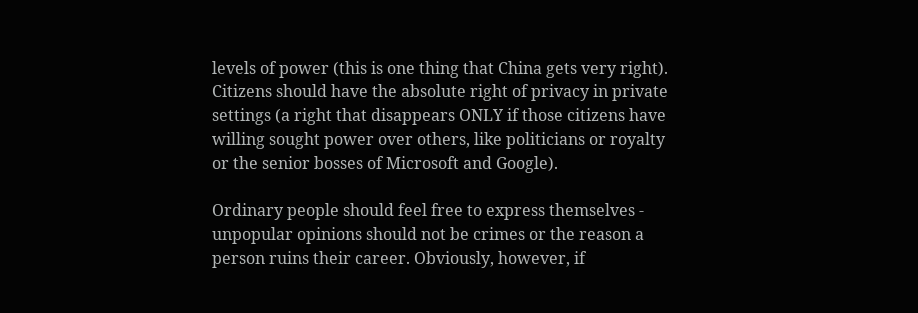levels of power (this is one thing that China gets very right). Citizens should have the absolute right of privacy in private settings (a right that disappears ONLY if those citizens have willing sought power over others, like politicians or royalty or the senior bosses of Microsoft and Google).

Ordinary people should feel free to express themselves - unpopular opinions should not be crimes or the reason a person ruins their career. Obviously, however, if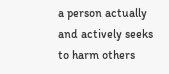a person actually and actively seeks to harm others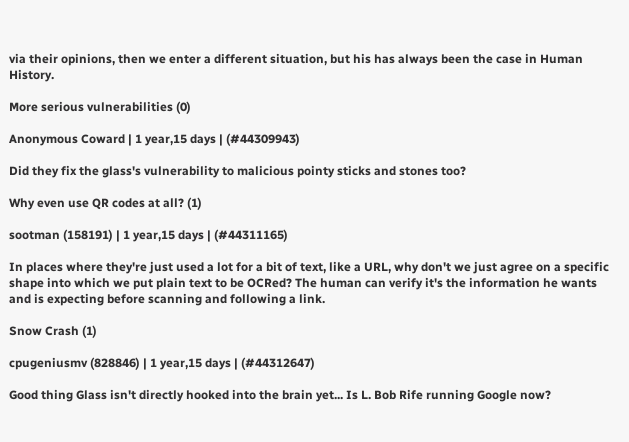via their opinions, then we enter a different situation, but his has always been the case in Human History.

More serious vulnerabilities (0)

Anonymous Coward | 1 year,15 days | (#44309943)

Did they fix the glass's vulnerability to malicious pointy sticks and stones too?

Why even use QR codes at all? (1)

sootman (158191) | 1 year,15 days | (#44311165)

In places where they're just used a lot for a bit of text, like a URL, why don't we just agree on a specific shape into which we put plain text to be OCRed? The human can verify it's the information he wants and is expecting before scanning and following a link.

Snow Crash (1)

cpugeniusmv (828846) | 1 year,15 days | (#44312647)

Good thing Glass isn't directly hooked into the brain yet... Is L. Bob Rife running Google now?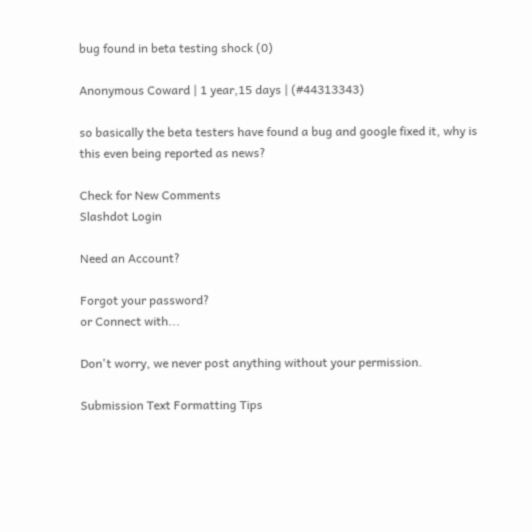bug found in beta testing shock (0)

Anonymous Coward | 1 year,15 days | (#44313343)

so basically the beta testers have found a bug and google fixed it, why is this even being reported as news?

Check for New Comments
Slashdot Login

Need an Account?

Forgot your password?
or Connect with...

Don't worry, we never post anything without your permission.

Submission Text Formatting Tips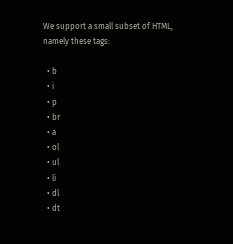We support a small subset of HTML, namely these tags:

  • b
  • i
  • p
  • br
  • a
  • ol
  • ul
  • li
  • dl
  • dt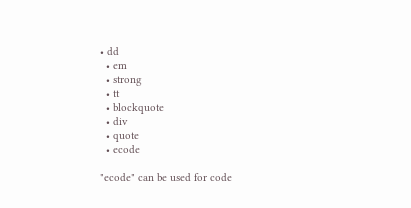• dd
  • em
  • strong
  • tt
  • blockquote
  • div
  • quote
  • ecode

"ecode" can be used for code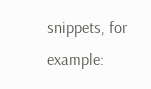snippets, for example: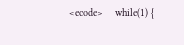<ecode>    while(1) {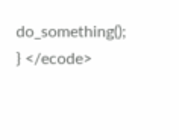do_something(); } </ecode>